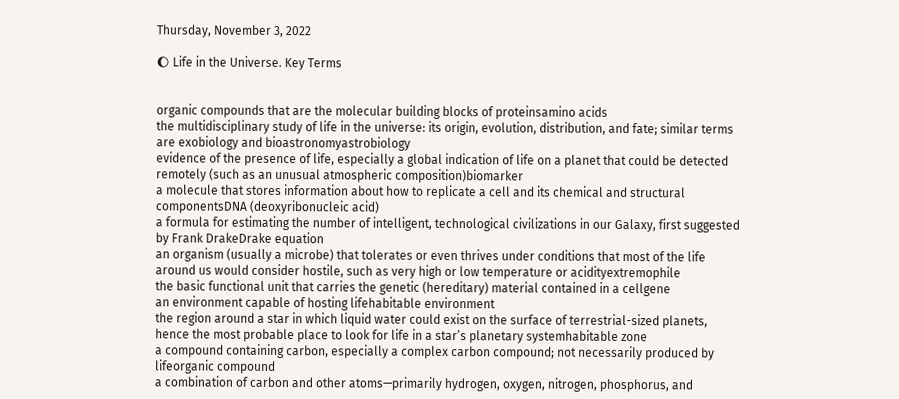Thursday, November 3, 2022

🌔 Life in the Universe. Key Terms


organic compounds that are the molecular building blocks of proteinsamino acids
the multidisciplinary study of life in the universe: its origin, evolution, distribution, and fate; similar terms are exobiology and bioastronomyastrobiology
evidence of the presence of life, especially a global indication of life on a planet that could be detected remotely (such as an unusual atmospheric composition)biomarker
a molecule that stores information about how to replicate a cell and its chemical and structural componentsDNA (deoxyribonucleic acid)
a formula for estimating the number of intelligent, technological civilizations in our Galaxy, first suggested by Frank DrakeDrake equation
an organism (usually a microbe) that tolerates or even thrives under conditions that most of the life around us would consider hostile, such as very high or low temperature or acidityextremophile
the basic functional unit that carries the genetic (hereditary) material contained in a cellgene
an environment capable of hosting lifehabitable environment
the region around a star in which liquid water could exist on the surface of terrestrial-sized planets, hence the most probable place to look for life in a star’s planetary systemhabitable zone
a compound containing carbon, especially a complex carbon compound; not necessarily produced by lifeorganic compound
a combination of carbon and other atoms—primarily hydrogen, oxygen, nitrogen, phosphorus, and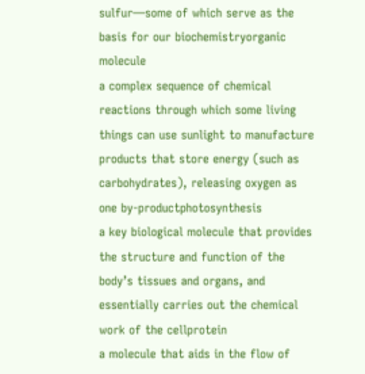sulfur—some of which serve as the basis for our biochemistryorganic molecule
a complex sequence of chemical reactions through which some living things can use sunlight to manufacture products that store energy (such as carbohydrates), releasing oxygen as one by-productphotosynthesis
a key biological molecule that provides the structure and function of the body’s tissues and organs, and essentially carries out the chemical work of the cellprotein
a molecule that aids in the flow of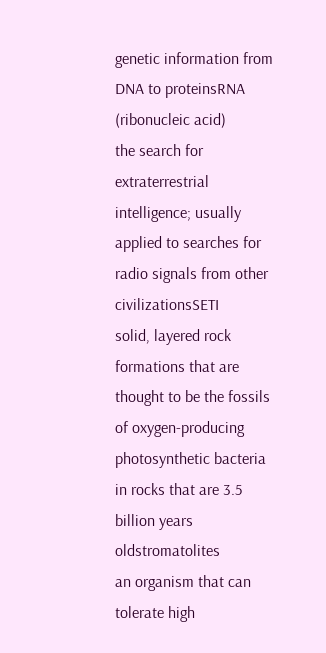genetic information from DNA to proteinsRNA (ribonucleic acid)
the search for extraterrestrial intelligence; usually applied to searches for radio signals from other civilizationsSETI
solid, layered rock formations that are thought to be the fossils of oxygen-producing photosynthetic bacteria in rocks that are 3.5 billion years oldstromatolites
an organism that can tolerate high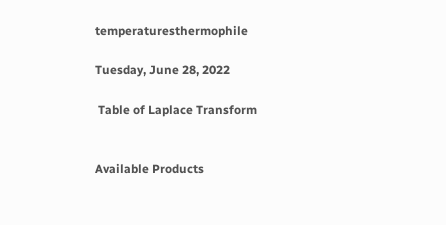temperaturesthermophile

Tuesday, June 28, 2022

 Table of Laplace Transform


Available Products